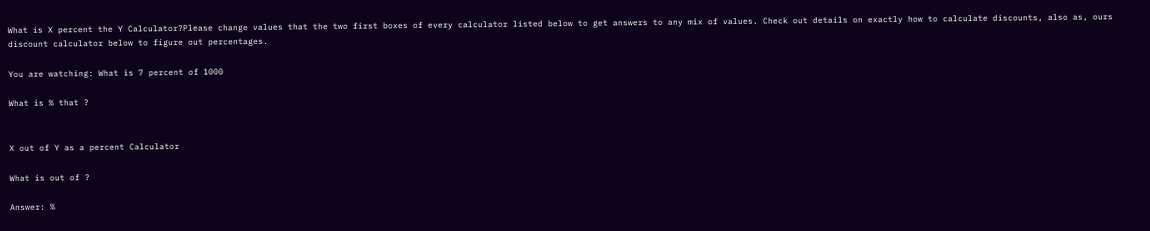What is X percent the Y Calculator?Please change values that the two first boxes of every calculator listed below to get answers to any mix of values. Check out details on exactly how to calculate discounts, also as, ours discount calculator below to figure out percentages.

You are watching: What is 7 percent of 1000

What is % that ?


X out of Y as a percent Calculator

What is out of ?

Answer: %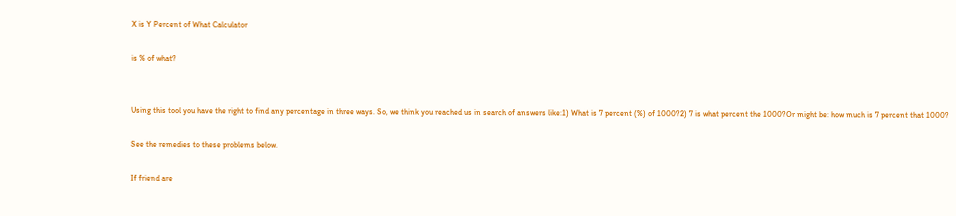X is Y Percent of What Calculator

is % of what?


Using this tool you have the right to find any percentage in three ways. So, we think you reached us in search of answers like:1) What is 7 percent (%) of 1000?2) 7 is what percent the 1000?Or might be: how much is 7 percent that 1000?

See the remedies to these problems below.

If friend are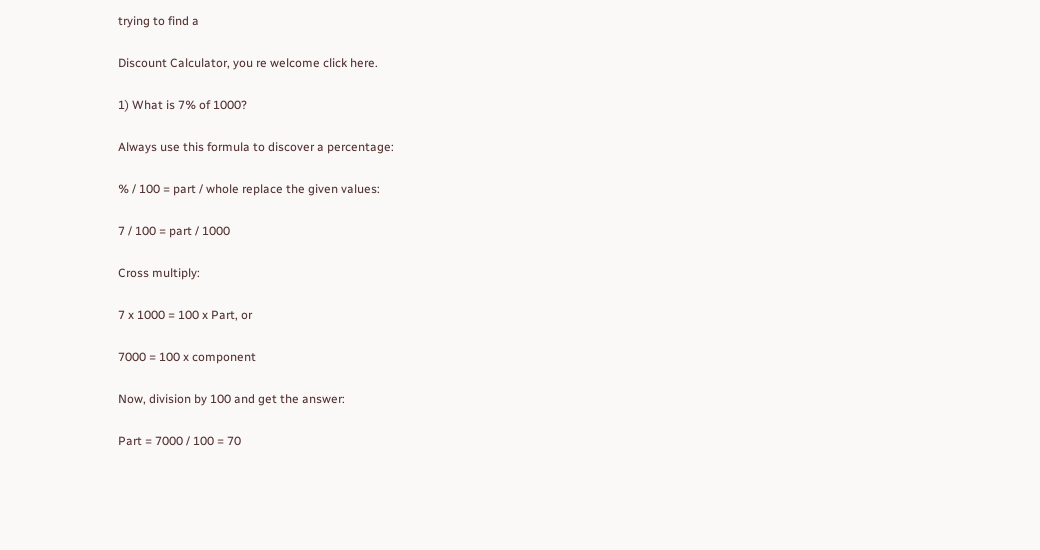trying to find a

Discount Calculator, you re welcome click here.

1) What is 7% of 1000?

Always use this formula to discover a percentage:

% / 100 = part / whole replace the given values:

7 / 100 = part / 1000

Cross multiply:

7 x 1000 = 100 x Part, or

7000 = 100 x component

Now, division by 100 and get the answer:

Part = 7000 / 100 = 70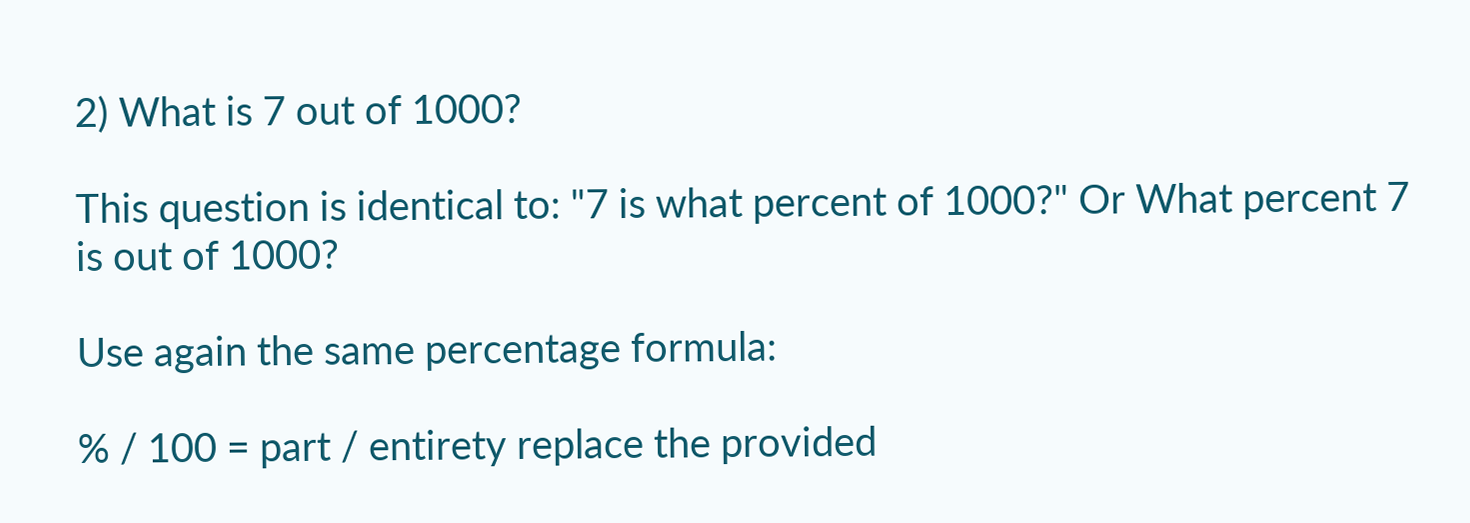2) What is 7 out of 1000?

This question is identical to: "7 is what percent of 1000?" Or What percent 7 is out of 1000?

Use again the same percentage formula:

% / 100 = part / entirety replace the provided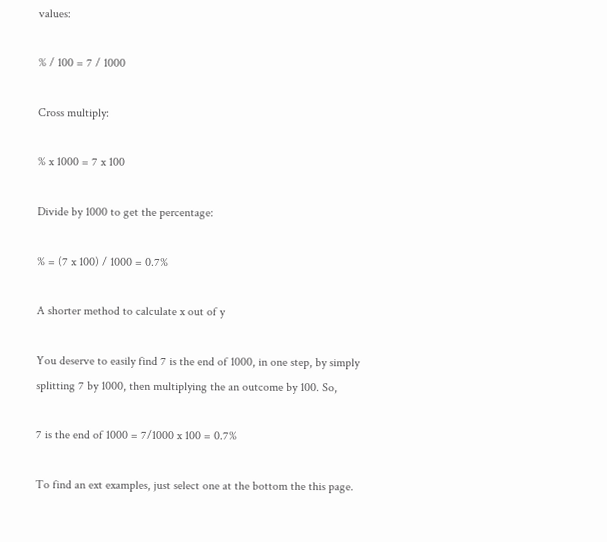values:

% / 100 = 7 / 1000

Cross multiply:

% x 1000 = 7 x 100

Divide by 1000 to get the percentage:

% = (7 x 100) / 1000 = 0.7%

A shorter method to calculate x out of y

You deserve to easily find 7 is the end of 1000, in one step, by simply splitting 7 by 1000, then multiplying the an outcome by 100. So,

7 is the end of 1000 = 7/1000 x 100 = 0.7%

To find an ext examples, just select one at the bottom the this page.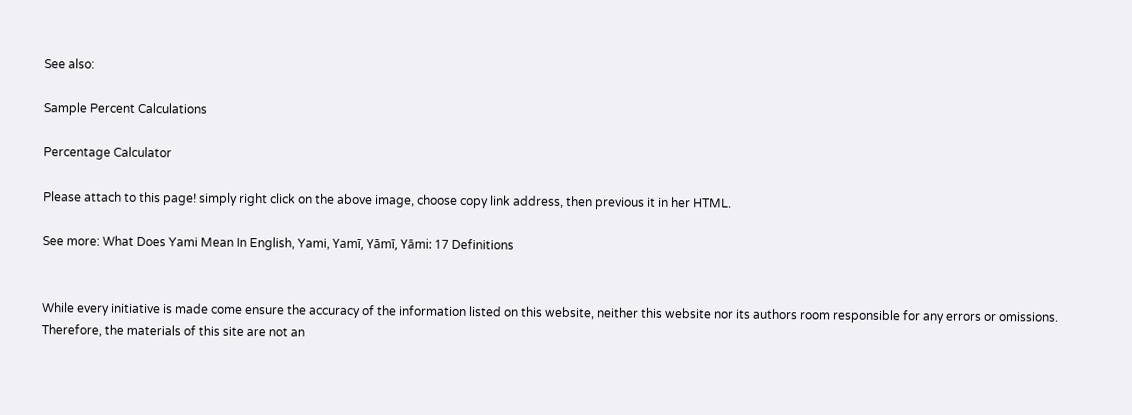See also:

Sample Percent Calculations

Percentage Calculator

Please attach to this page! simply right click on the above image, choose copy link address, then previous it in her HTML.

See more: What Does Yami Mean In English, Yami, Yamī, Yāmī, Yāmi: 17 Definitions


While every initiative is made come ensure the accuracy of the information listed on this website, neither this website nor its authors room responsible for any errors or omissions. Therefore, the materials of this site are not an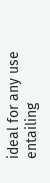ideal for any use entailing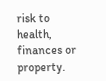risk to health, finances or property.